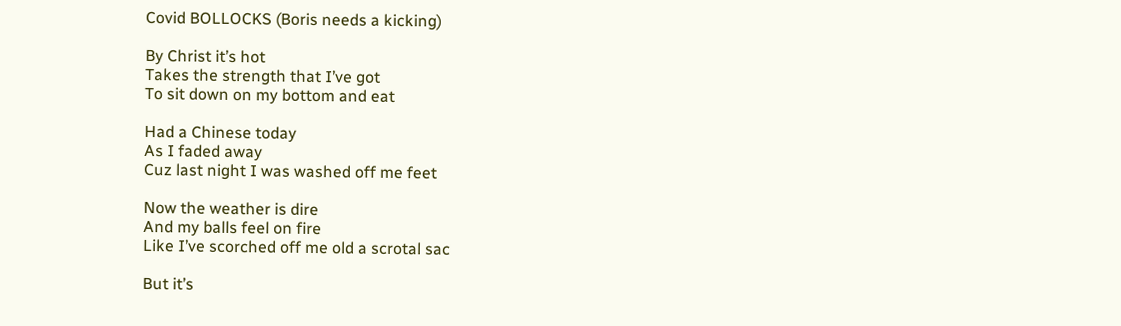Covid BOLLOCKS (Boris needs a kicking)

By Christ it’s hot
Takes the strength that I’ve got
To sit down on my bottom and eat

Had a Chinese today
As I faded away
Cuz last night I was washed off me feet

Now the weather is dire
And my balls feel on fire
Like I’ve scorched off me old a scrotal sac

But it’s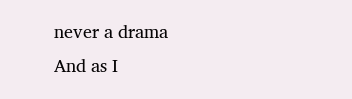never a drama
And as I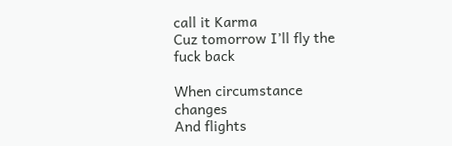call it Karma
Cuz tomorrow I’ll fly the fuck back

When circumstance changes
And flights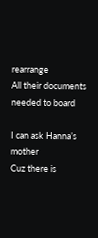rearrange
All their documents needed to board

I can ask Hanna’s mother
Cuz there is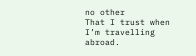no other
That I trust when I’m travelling abroad.